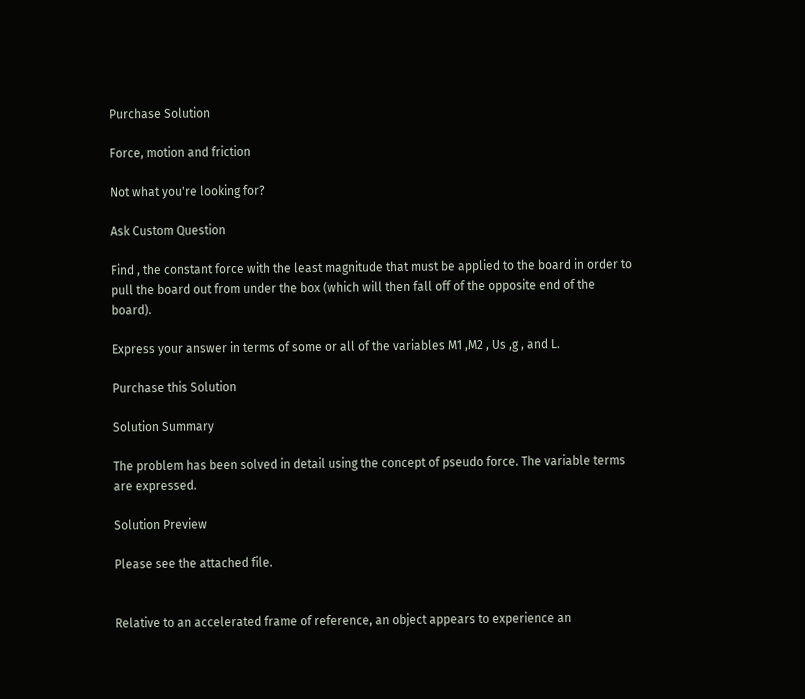Purchase Solution

Force, motion and friction

Not what you're looking for?

Ask Custom Question

Find , the constant force with the least magnitude that must be applied to the board in order to pull the board out from under the box (which will then fall off of the opposite end of the board).

Express your answer in terms of some or all of the variables M1 ,M2 , Us ,g , and L.

Purchase this Solution

Solution Summary

The problem has been solved in detail using the concept of pseudo force. The variable terms are expressed.

Solution Preview

Please see the attached file.


Relative to an accelerated frame of reference, an object appears to experience an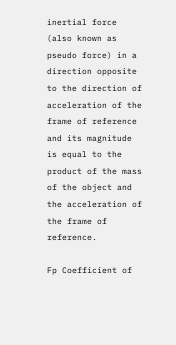inertial force (also known as pseudo force) in a direction opposite to the direction of acceleration of the frame of reference and its magnitude is equal to the product of the mass of the object and the acceleration of the frame of reference.

Fp Coefficient of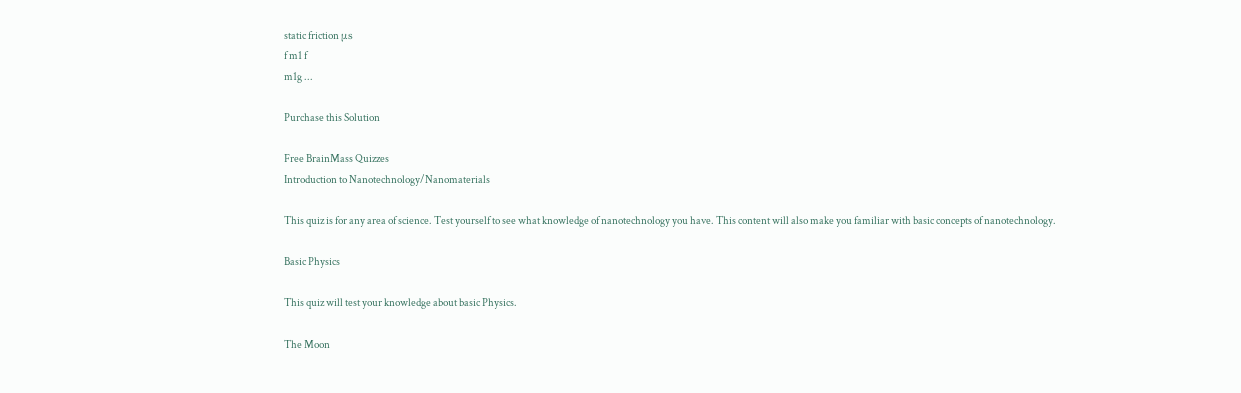static friction μs
f m1 f
m1g ...

Purchase this Solution

Free BrainMass Quizzes
Introduction to Nanotechnology/Nanomaterials

This quiz is for any area of science. Test yourself to see what knowledge of nanotechnology you have. This content will also make you familiar with basic concepts of nanotechnology.

Basic Physics

This quiz will test your knowledge about basic Physics.

The Moon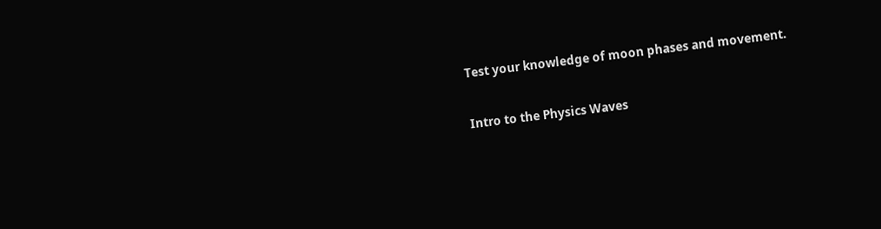Test your knowledge of moon phases and movement.

Intro to the Physics Waves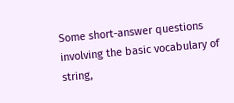Some short-answer questions involving the basic vocabulary of string,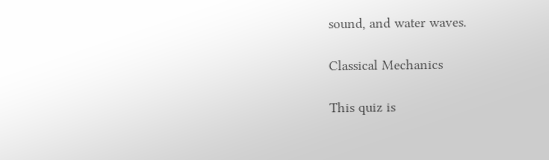sound, and water waves.

Classical Mechanics

This quiz is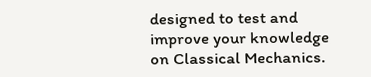designed to test and improve your knowledge on Classical Mechanics.